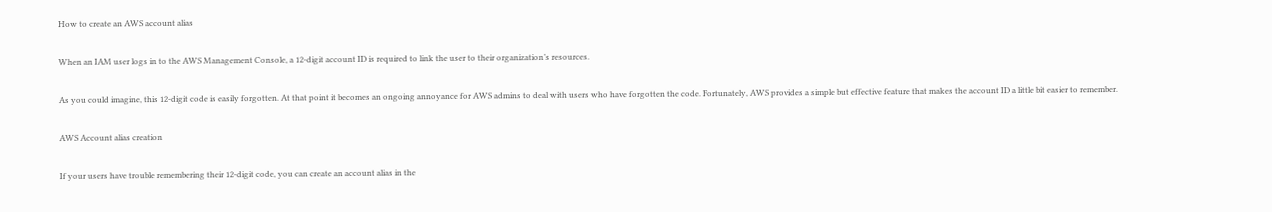How to create an AWS account alias

When an IAM user logs in to the AWS Management Console, a 12-digit account ID is required to link the user to their organization’s resources.

As you could imagine, this 12-digit code is easily forgotten. At that point it becomes an ongoing annoyance for AWS admins to deal with users who have forgotten the code. Fortunately, AWS provides a simple but effective feature that makes the account ID a little bit easier to remember.

AWS Account alias creation

If your users have trouble remembering their 12-digit code, you can create an account alias in the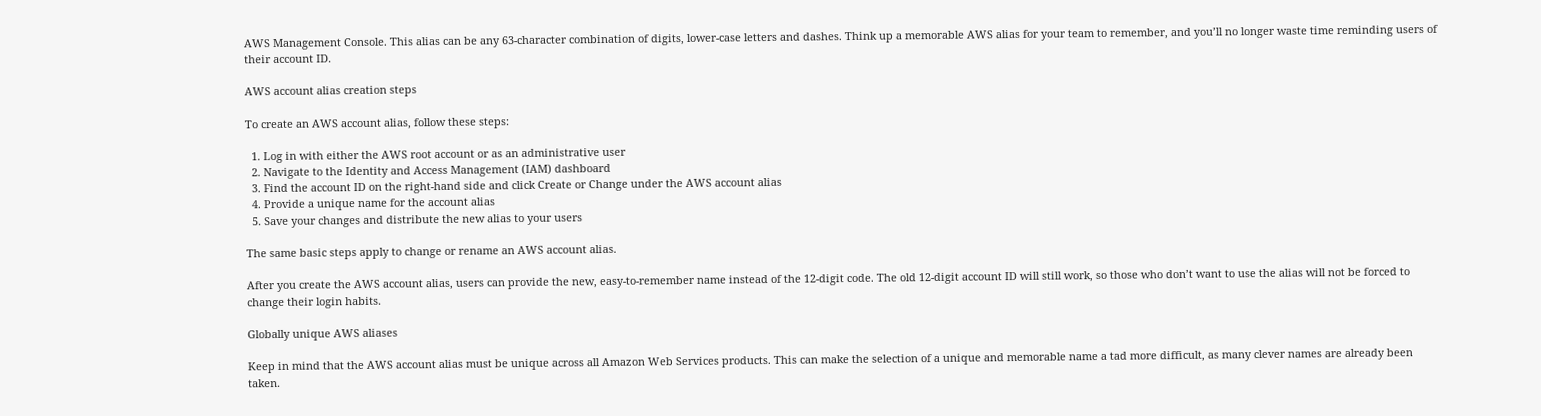AWS Management Console. This alias can be any 63-character combination of digits, lower-case letters and dashes. Think up a memorable AWS alias for your team to remember, and you’ll no longer waste time reminding users of their account ID.

AWS account alias creation steps

To create an AWS account alias, follow these steps:

  1. Log in with either the AWS root account or as an administrative user
  2. Navigate to the Identity and Access Management (IAM) dashboard
  3. Find the account ID on the right-hand side and click Create or Change under the AWS account alias
  4. Provide a unique name for the account alias
  5. Save your changes and distribute the new alias to your users

The same basic steps apply to change or rename an AWS account alias.

After you create the AWS account alias, users can provide the new, easy-to-remember name instead of the 12-digit code. The old 12-digit account ID will still work, so those who don’t want to use the alias will not be forced to change their login habits.

Globally unique AWS aliases

Keep in mind that the AWS account alias must be unique across all Amazon Web Services products. This can make the selection of a unique and memorable name a tad more difficult, as many clever names are already been taken.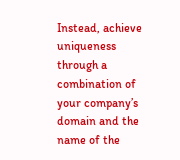Instead, achieve uniqueness through a combination of your company’s domain and the name of the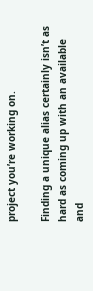project you’re working on.

Finding a unique alias certainly isn’t as hard as coming up with an available and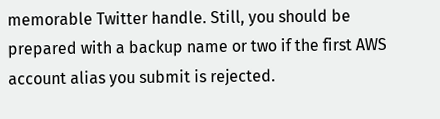memorable Twitter handle. Still, you should be prepared with a backup name or two if the first AWS account alias you submit is rejected.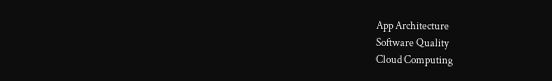App Architecture
Software Quality
Cloud Computing